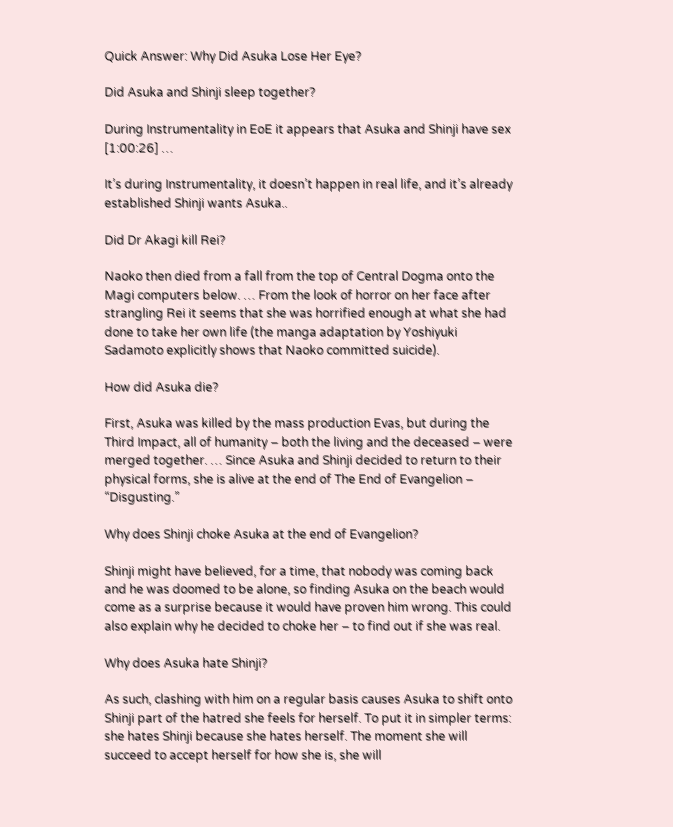Quick Answer: Why Did Asuka Lose Her Eye?

Did Asuka and Shinji sleep together?

During Instrumentality in EoE it appears that Asuka and Shinji have sex [1:00:26] …

It’s during Instrumentality, it doesn’t happen in real life, and it’s already established Shinji wants Asuka..

Did Dr Akagi kill Rei?

Naoko then died from a fall from the top of Central Dogma onto the Magi computers below. … From the look of horror on her face after strangling Rei it seems that she was horrified enough at what she had done to take her own life (the manga adaptation by Yoshiyuki Sadamoto explicitly shows that Naoko committed suicide).

How did Asuka die?

First, Asuka was killed by the mass production Evas, but during the Third Impact, all of humanity – both the living and the deceased – were merged together. … Since Asuka and Shinji decided to return to their physical forms, she is alive at the end of The End of Evangelion – “Disgusting.”

Why does Shinji choke Asuka at the end of Evangelion?

Shinji might have believed, for a time, that nobody was coming back and he was doomed to be alone, so finding Asuka on the beach would come as a surprise because it would have proven him wrong. This could also explain why he decided to choke her – to find out if she was real.

Why does Asuka hate Shinji?

As such, clashing with him on a regular basis causes Asuka to shift onto Shinji part of the hatred she feels for herself. To put it in simpler terms: she hates Shinji because she hates herself. The moment she will succeed to accept herself for how she is, she will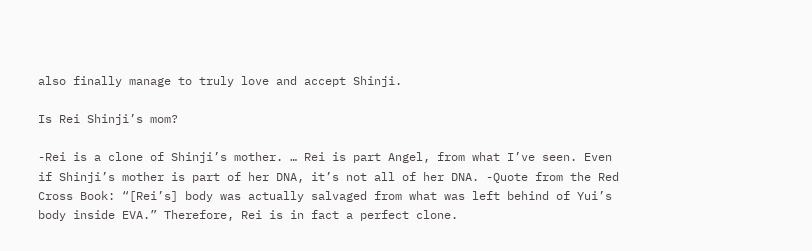also finally manage to truly love and accept Shinji.

Is Rei Shinji’s mom?

-Rei is a clone of Shinji’s mother. … Rei is part Angel, from what I’ve seen. Even if Shinji’s mother is part of her DNA, it’s not all of her DNA. -Quote from the Red Cross Book: “[Rei’s] body was actually salvaged from what was left behind of Yui’s body inside EVA.” Therefore, Rei is in fact a perfect clone.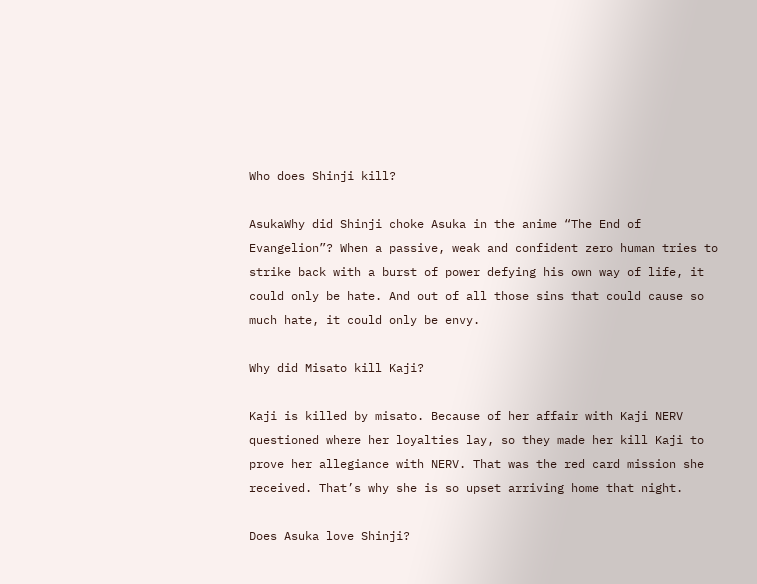Who does Shinji kill?

AsukaWhy did Shinji choke Asuka in the anime “The End of Evangelion”? When a passive, weak and confident zero human tries to strike back with a burst of power defying his own way of life, it could only be hate. And out of all those sins that could cause so much hate, it could only be envy.

Why did Misato kill Kaji?

Kaji is killed by misato. Because of her affair with Kaji NERV questioned where her loyalties lay, so they made her kill Kaji to prove her allegiance with NERV. That was the red card mission she received. That’s why she is so upset arriving home that night.

Does Asuka love Shinji?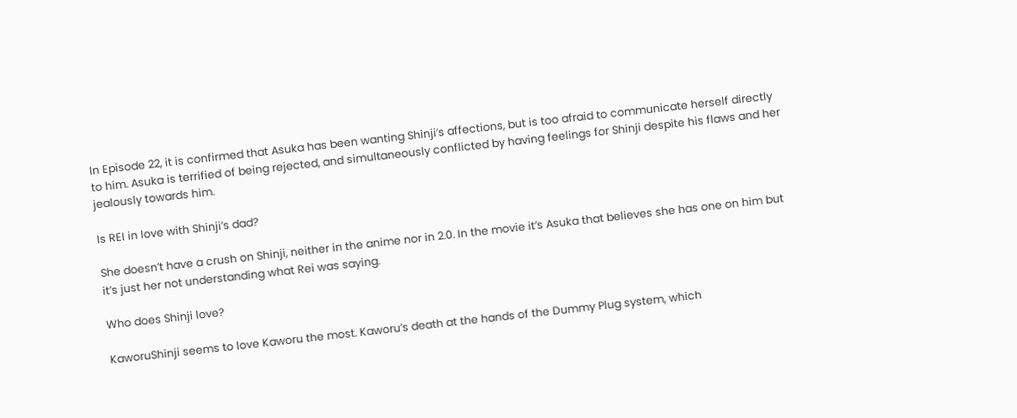In Episode 22, it is confirmed that Asuka has been wanting Shinji’s affections, but is too afraid to communicate herself directly to him. Asuka is terrified of being rejected, and simultaneously conflicted by having feelings for Shinji despite his flaws and her jealously towards him.

Is REI in love with Shinji’s dad?

She doesn’t have a crush on Shinji, neither in the anime nor in 2.0. In the movie it’s Asuka that believes she has one on him but it’s just her not understanding what Rei was saying.

Who does Shinji love?

KaworuShinji seems to love Kaworu the most. Kaworu’s death at the hands of the Dummy Plug system, which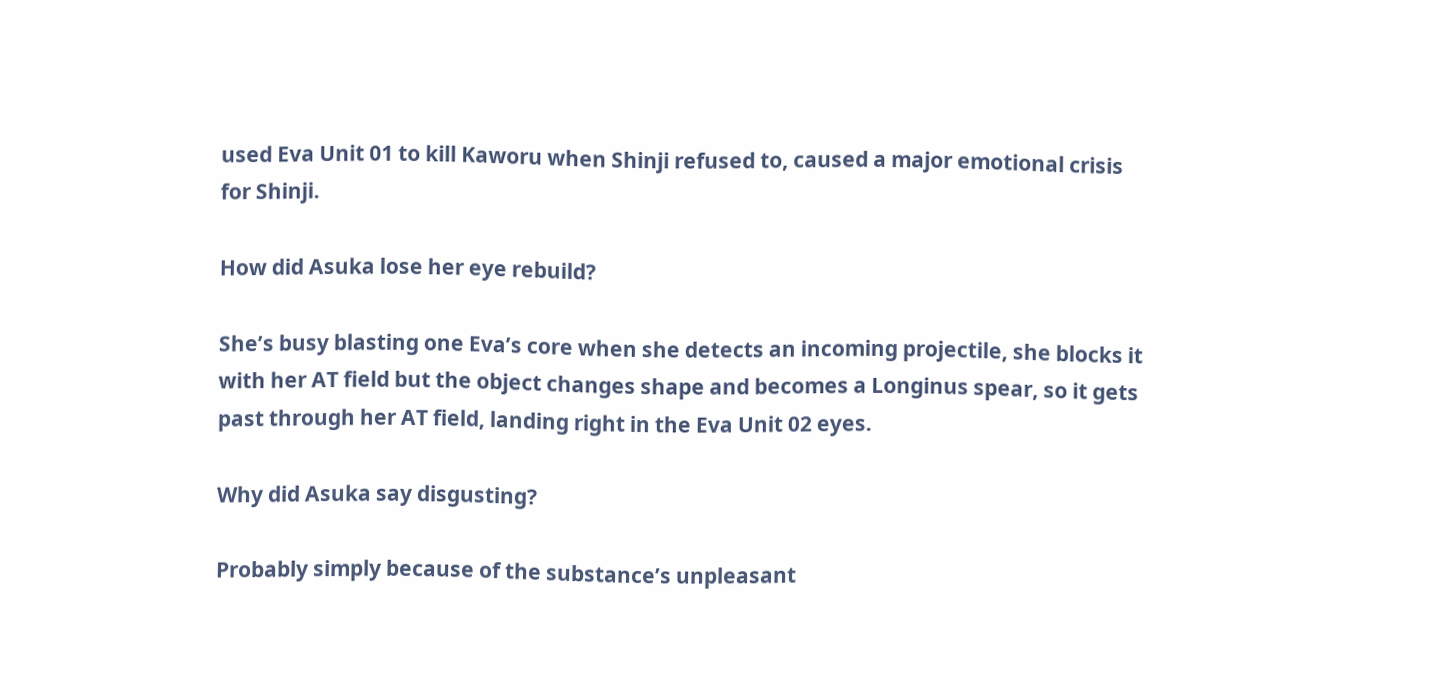used Eva Unit 01 to kill Kaworu when Shinji refused to, caused a major emotional crisis for Shinji.

How did Asuka lose her eye rebuild?

She’s busy blasting one Eva’s core when she detects an incoming projectile, she blocks it with her AT field but the object changes shape and becomes a Longinus spear, so it gets past through her AT field, landing right in the Eva Unit 02 eyes.

Why did Asuka say disgusting?

Probably simply because of the substance’s unpleasant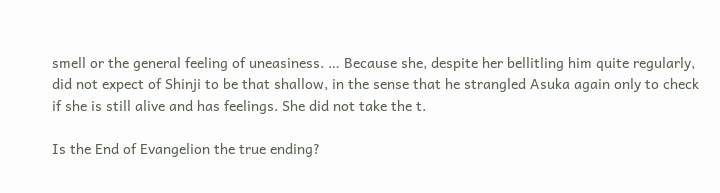smell or the general feeling of uneasiness. … Because she, despite her bellitling him quite regularly, did not expect of Shinji to be that shallow, in the sense that he strangled Asuka again only to check if she is still alive and has feelings. She did not take the t.

Is the End of Evangelion the true ending?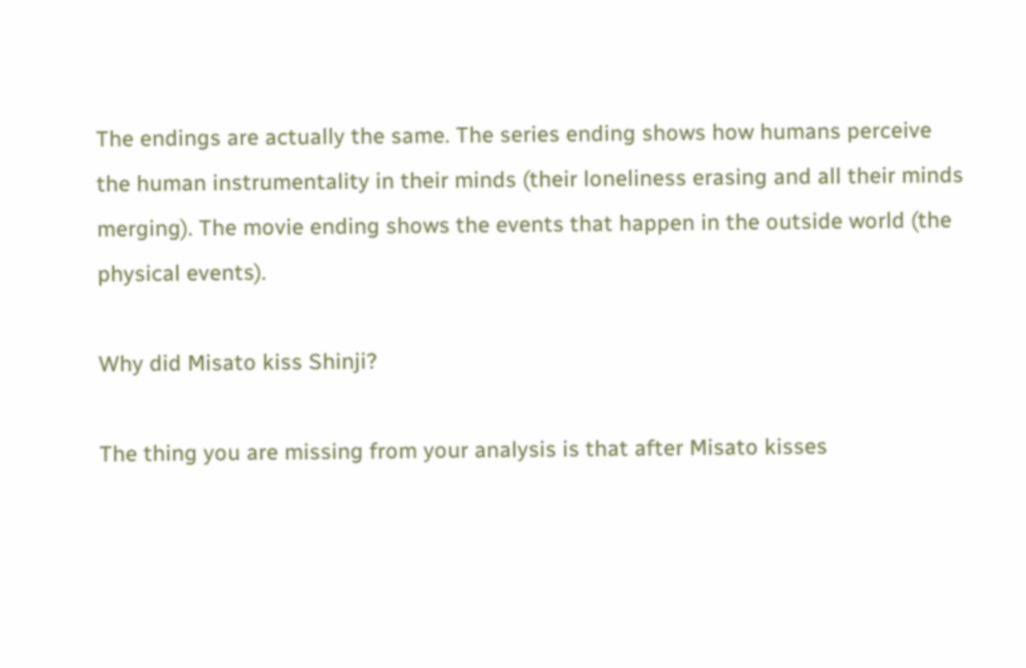The endings are actually the same. The series ending shows how humans perceive the human instrumentality in their minds (their loneliness erasing and all their minds merging). The movie ending shows the events that happen in the outside world (the physical events).

Why did Misato kiss Shinji?

The thing you are missing from your analysis is that after Misato kisses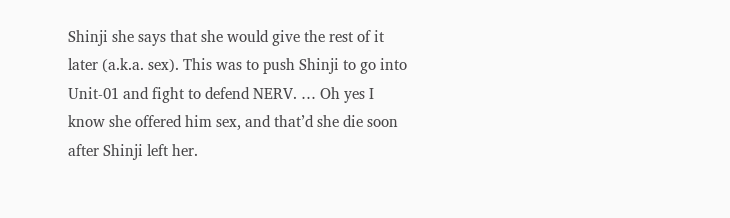Shinji she says that she would give the rest of it later (a.k.a. sex). This was to push Shinji to go into Unit-01 and fight to defend NERV. … Oh yes I know she offered him sex, and that’d she die soon after Shinji left her.